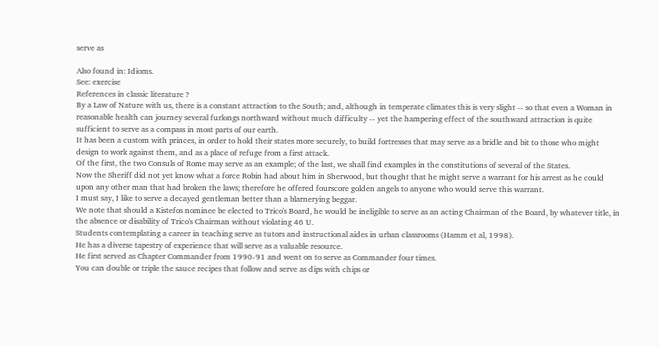serve as

Also found in: Idioms.
See: exercise
References in classic literature ?
By a Law of Nature with us, there is a constant attraction to the South; and, although in temperate climates this is very slight -- so that even a Woman in reasonable health can journey several furlongs northward without much difficulty -- yet the hampering effect of the southward attraction is quite sufficient to serve as a compass in most parts of our earth.
It has been a custom with princes, in order to hold their states more securely, to build fortresses that may serve as a bridle and bit to those who might design to work against them, and as a place of refuge from a first attack.
Of the first, the two Consuls of Rome may serve as an example; of the last, we shall find examples in the constitutions of several of the States.
Now the Sheriff did not yet know what a force Robin had about him in Sherwood, but thought that he might serve a warrant for his arrest as he could upon any other man that had broken the laws; therefore he offered fourscore golden angels to anyone who would serve this warrant.
I must say, I like to serve a decayed gentleman better than a blarnerying beggar.
We note that should a Kistefos nominee be elected to Trico's Board, he would be ineligible to serve as an acting Chairman of the Board, by whatever title, in the absence or disability of Trico's Chairman without violating 46 U.
Students contemplating a career in teaching serve as tutors and instructional aides in urban classrooms (Hamm et al, 1998).
He has a diverse tapestry of experience that will serve as a valuable resource.
He first served as Chapter Commander from 1990-91 and went on to serve as Commander four times.
You can double or triple the sauce recipes that follow and serve as dips with chips or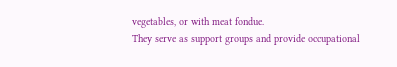vegetables, or with meat fondue.
They serve as support groups and provide occupational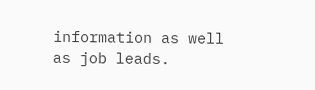information as well as job leads.